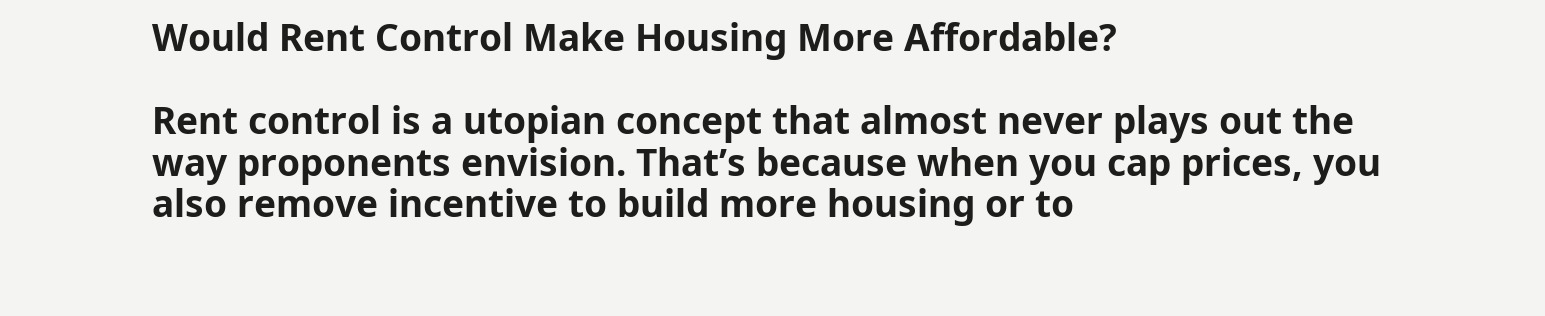Would Rent Control Make Housing More Affordable?

Rent control is a utopian concept that almost never plays out the way proponents envision. That’s because when you cap prices, you also remove incentive to build more housing or to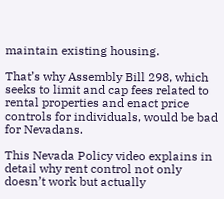maintain existing housing.

That’s why Assembly Bill 298, which seeks to limit and cap fees related to rental properties and enact price controls for individuals, would be bad for Nevadans.

This Nevada Policy video explains in detail why rent control not only doesn’t work but actually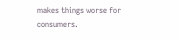makes things worse for consumers.